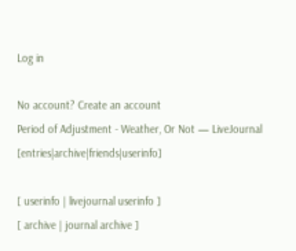Log in

No account? Create an account
Period of Adjustment - Weather, Or Not — LiveJournal [entries|archive|friends|userinfo]

[ userinfo | livejournal userinfo ]
[ archive | journal archive ]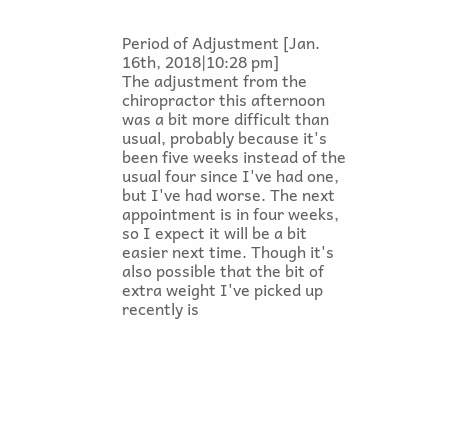Period of Adjustment [Jan. 16th, 2018|10:28 pm]
The adjustment from the chiropractor this afternoon was a bit more difficult than usual, probably because it's been five weeks instead of the usual four since I've had one, but I've had worse. The next appointment is in four weeks, so I expect it will be a bit easier next time. Though it's also possible that the bit of extra weight I've picked up recently is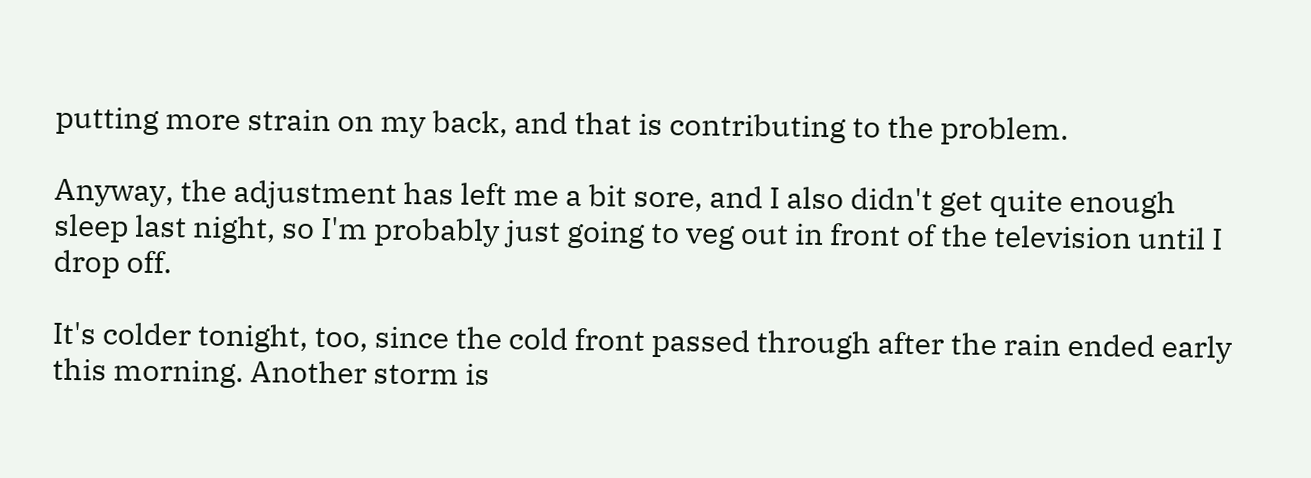putting more strain on my back, and that is contributing to the problem.

Anyway, the adjustment has left me a bit sore, and I also didn't get quite enough sleep last night, so I'm probably just going to veg out in front of the television until I drop off.

It's colder tonight, too, since the cold front passed through after the rain ended early this morning. Another storm is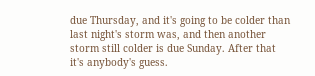due Thursday, and it's going to be colder than last night's storm was, and then another storm still colder is due Sunday. After that it's anybody's guess.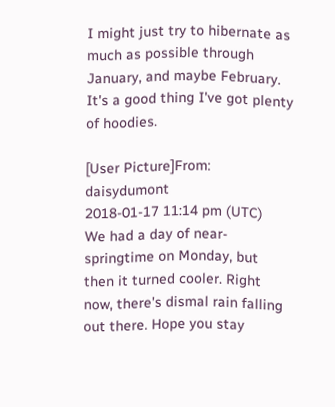I might just try to hibernate as much as possible through January, and maybe February. It's a good thing I've got plenty of hoodies.

[User Picture]From: daisydumont
2018-01-17 11:14 pm (UTC)
We had a day of near-springtime on Monday, but then it turned cooler. Right now, there's dismal rain falling out there. Hope you stay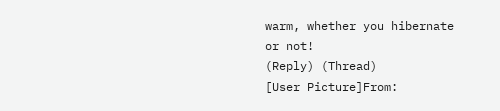warm, whether you hibernate or not!
(Reply) (Thread)
[User Picture]From: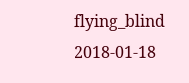flying_blind
2018-01-18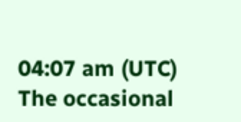04:07 am (UTC)
The occasional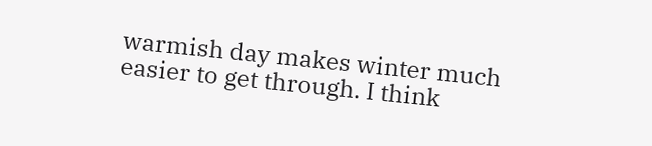warmish day makes winter much easier to get through. I think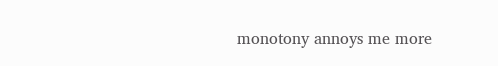monotony annoys me more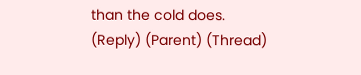than the cold does.
(Reply) (Parent) (Thread)